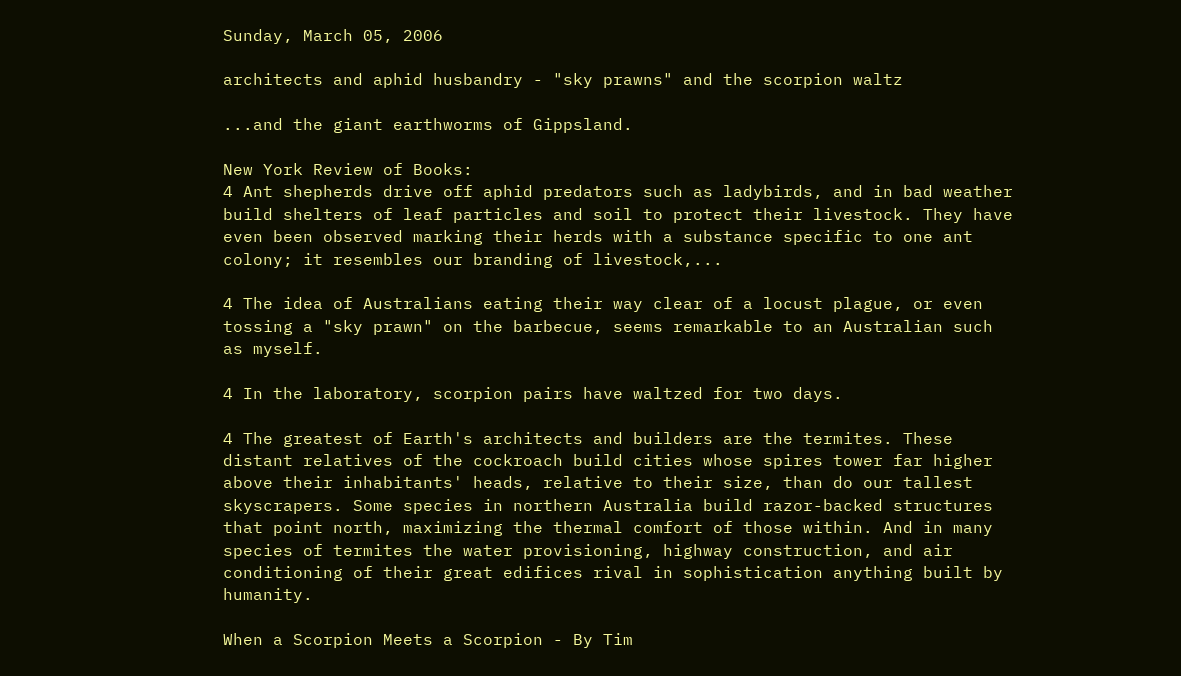Sunday, March 05, 2006

architects and aphid husbandry - "sky prawns" and the scorpion waltz

...and the giant earthworms of Gippsland.

New York Review of Books:
4 Ant shepherds drive off aphid predators such as ladybirds, and in bad weather build shelters of leaf particles and soil to protect their livestock. They have even been observed marking their herds with a substance specific to one ant colony; it resembles our branding of livestock,...

4 The idea of Australians eating their way clear of a locust plague, or even tossing a "sky prawn" on the barbecue, seems remarkable to an Australian such as myself.

4 In the laboratory, scorpion pairs have waltzed for two days.

4 The greatest of Earth's architects and builders are the termites. These distant relatives of the cockroach build cities whose spires tower far higher above their inhabitants' heads, relative to their size, than do our tallest skyscrapers. Some species in northern Australia build razor-backed structures that point north, maximizing the thermal comfort of those within. And in many species of termites the water provisioning, highway construction, and air conditioning of their great edifices rival in sophistication anything built by humanity.

When a Scorpion Meets a Scorpion - By Tim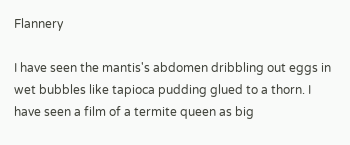Flannery

I have seen the mantis's abdomen dribbling out eggs in wet bubbles like tapioca pudding glued to a thorn. I have seen a film of a termite queen as big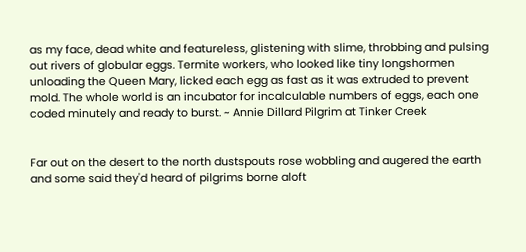as my face, dead white and featureless, glistening with slime, throbbing and pulsing out rivers of globular eggs. Termite workers, who looked like tiny longshormen unloading the Queen Mary, licked each egg as fast as it was extruded to prevent mold. The whole world is an incubator for incalculable numbers of eggs, each one coded minutely and ready to burst. ~ Annie Dillard Pilgrim at Tinker Creek


Far out on the desert to the north dustspouts rose wobbling and augered the earth and some said they'd heard of pilgrims borne aloft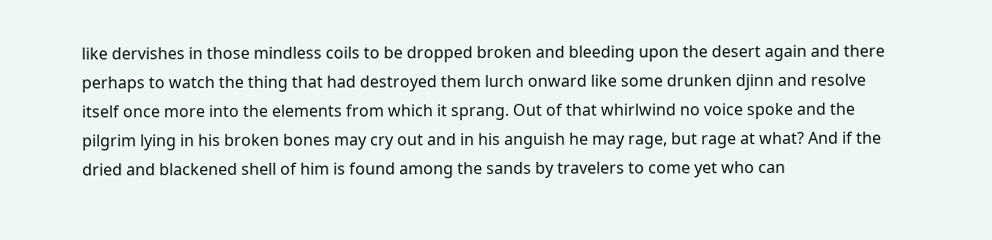like dervishes in those mindless coils to be dropped broken and bleeding upon the desert again and there perhaps to watch the thing that had destroyed them lurch onward like some drunken djinn and resolve itself once more into the elements from which it sprang. Out of that whirlwind no voice spoke and the pilgrim lying in his broken bones may cry out and in his anguish he may rage, but rage at what? And if the dried and blackened shell of him is found among the sands by travelers to come yet who can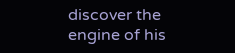discover the engine of his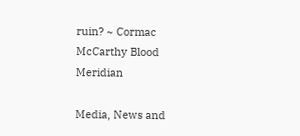ruin? ~ Cormac McCarthy Blood Meridian

Media, News and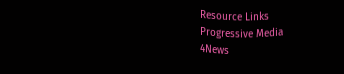Resource Links
Progressive Media
4News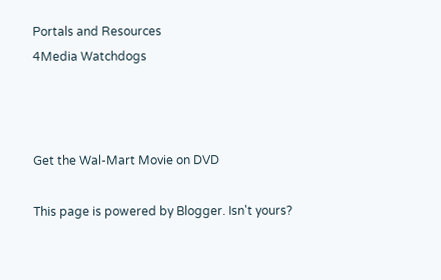Portals and Resources
4Media Watchdogs



Get the Wal-Mart Movie on DVD

This page is powered by Blogger. Isn't yours?